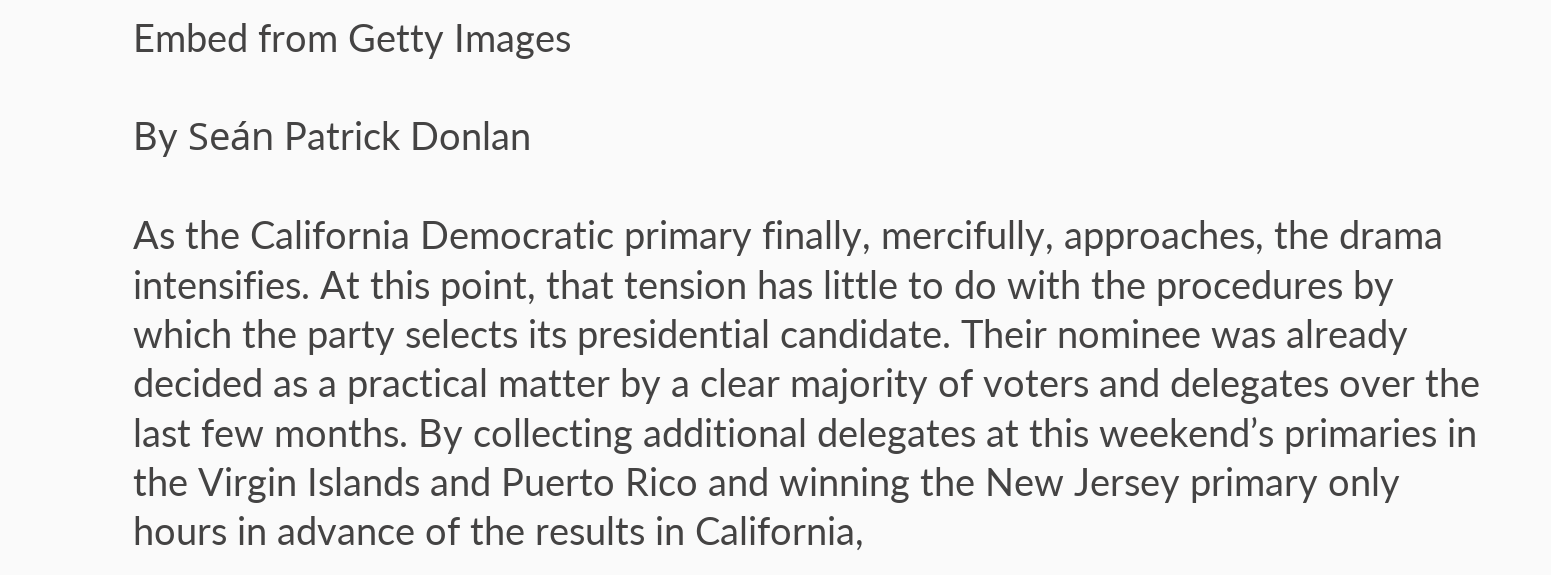Embed from Getty Images

By Seán Patrick Donlan

As the California Democratic primary finally, mercifully, approaches, the drama intensifies. At this point, that tension has little to do with the procedures by which the party selects its presidential candidate. Their nominee was already decided as a practical matter by a clear majority of voters and delegates over the last few months. By collecting additional delegates at this weekend’s primaries in the Virgin Islands and Puerto Rico and winning the New Jersey primary only hours in advance of the results in California,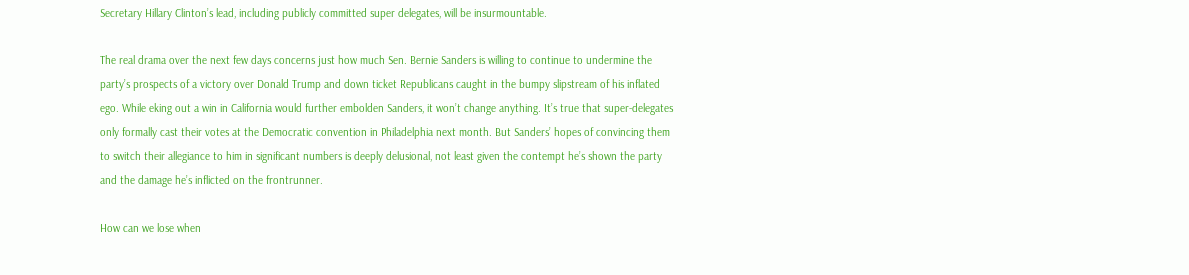Secretary Hillary Clinton’s lead, including publicly committed super delegates, will be insurmountable.

The real drama over the next few days concerns just how much Sen. Bernie Sanders is willing to continue to undermine the party’s prospects of a victory over Donald Trump and down ticket Republicans caught in the bumpy slipstream of his inflated ego. While eking out a win in California would further embolden Sanders, it won’t change anything. It’s true that super-delegates only formally cast their votes at the Democratic convention in Philadelphia next month. But Sanders’ hopes of convincing them to switch their allegiance to him in significant numbers is deeply delusional, not least given the contempt he’s shown the party and the damage he’s inflicted on the frontrunner.

How can we lose when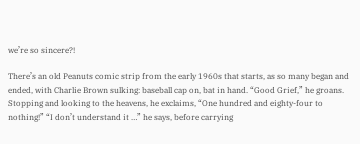we’re so sincere?!

There’s an old Peanuts comic strip from the early 1960s that starts, as so many began and ended, with Charlie Brown sulking: baseball cap on, bat in hand. “Good Grief,” he groans. Stopping and looking to the heavens, he exclaims, “One hundred and eighty-four to nothing!” “I don’t understand it …” he says, before carrying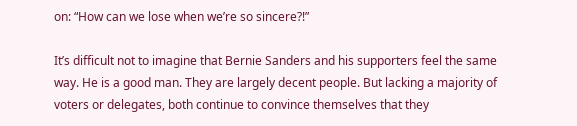on: “How can we lose when we’re so sincere?!”

It’s difficult not to imagine that Bernie Sanders and his supporters feel the same way. He is a good man. They are largely decent people. But lacking a majority of voters or delegates, both continue to convince themselves that they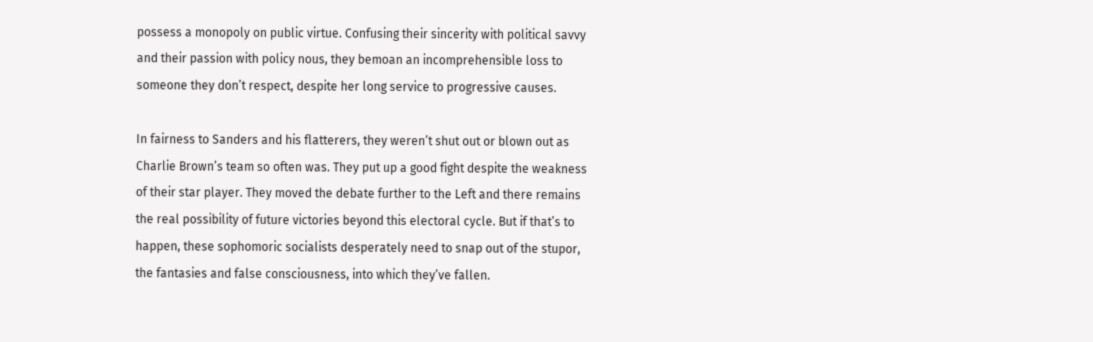possess a monopoly on public virtue. Confusing their sincerity with political savvy and their passion with policy nous, they bemoan an incomprehensible loss to someone they don’t respect, despite her long service to progressive causes.

In fairness to Sanders and his flatterers, they weren’t shut out or blown out as Charlie Brown’s team so often was. They put up a good fight despite the weakness of their star player. They moved the debate further to the Left and there remains the real possibility of future victories beyond this electoral cycle. But if that’s to happen, these sophomoric socialists desperately need to snap out of the stupor, the fantasies and false consciousness, into which they’ve fallen.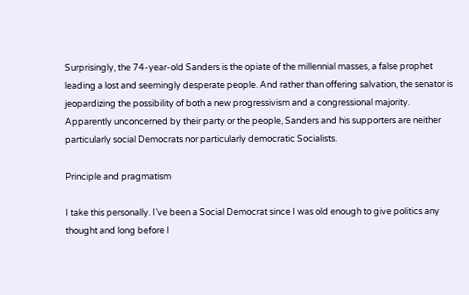Surprisingly, the 74-year-old Sanders is the opiate of the millennial masses, a false prophet leading a lost and seemingly desperate people. And rather than offering salvation, the senator is jeopardizing the possibility of both a new progressivism and a congressional majority. Apparently unconcerned by their party or the people, Sanders and his supporters are neither particularly social Democrats nor particularly democratic Socialists.

Principle and pragmatism

I take this personally. I’ve been a Social Democrat since I was old enough to give politics any thought and long before I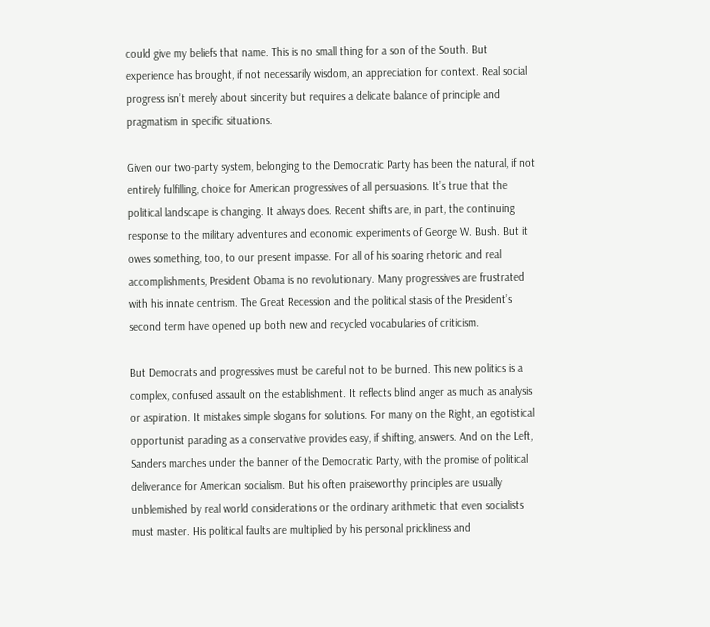could give my beliefs that name. This is no small thing for a son of the South. But experience has brought, if not necessarily wisdom, an appreciation for context. Real social progress isn’t merely about sincerity but requires a delicate balance of principle and pragmatism in specific situations.

Given our two-party system, belonging to the Democratic Party has been the natural, if not entirely fulfilling, choice for American progressives of all persuasions. It’s true that the political landscape is changing. It always does. Recent shifts are, in part, the continuing response to the military adventures and economic experiments of George W. Bush. But it owes something, too, to our present impasse. For all of his soaring rhetoric and real accomplishments, President Obama is no revolutionary. Many progressives are frustrated with his innate centrism. The Great Recession and the political stasis of the President’s second term have opened up both new and recycled vocabularies of criticism.

But Democrats and progressives must be careful not to be burned. This new politics is a complex, confused assault on the establishment. It reflects blind anger as much as analysis or aspiration. It mistakes simple slogans for solutions. For many on the Right, an egotistical opportunist parading as a conservative provides easy, if shifting, answers. And on the Left, Sanders marches under the banner of the Democratic Party, with the promise of political deliverance for American socialism. But his often praiseworthy principles are usually unblemished by real world considerations or the ordinary arithmetic that even socialists must master. His political faults are multiplied by his personal prickliness and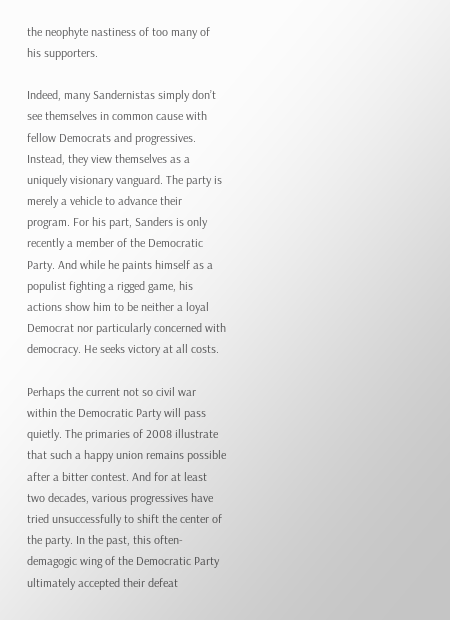the neophyte nastiness of too many of his supporters.

Indeed, many Sandernistas simply don’t see themselves in common cause with fellow Democrats and progressives. Instead, they view themselves as a uniquely visionary vanguard. The party is merely a vehicle to advance their program. For his part, Sanders is only recently a member of the Democratic Party. And while he paints himself as a populist fighting a rigged game, his actions show him to be neither a loyal Democrat nor particularly concerned with democracy. He seeks victory at all costs.

Perhaps the current not so civil war within the Democratic Party will pass quietly. The primaries of 2008 illustrate that such a happy union remains possible after a bitter contest. And for at least two decades, various progressives have tried unsuccessfully to shift the center of the party. In the past, this often-demagogic wing of the Democratic Party ultimately accepted their defeat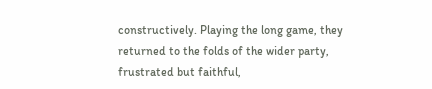constructively. Playing the long game, they returned to the folds of the wider party, frustrated but faithful,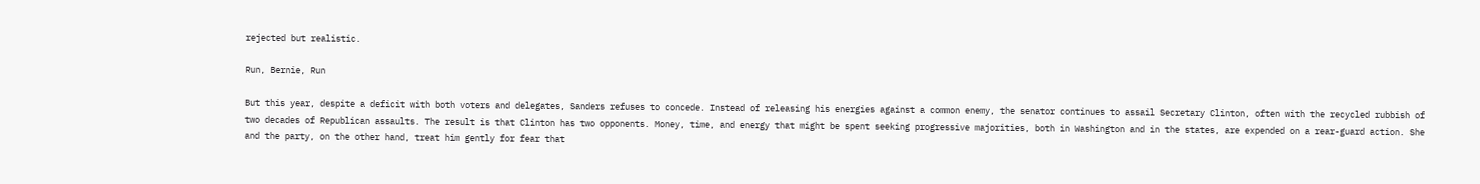rejected but realistic.

Run, Bernie, Run

But this year, despite a deficit with both voters and delegates, Sanders refuses to concede. Instead of releasing his energies against a common enemy, the senator continues to assail Secretary Clinton, often with the recycled rubbish of two decades of Republican assaults. The result is that Clinton has two opponents. Money, time, and energy that might be spent seeking progressive majorities, both in Washington and in the states, are expended on a rear-guard action. She and the party, on the other hand, treat him gently for fear that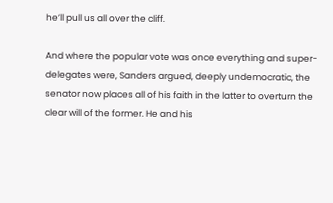he’ll pull us all over the cliff.

And where the popular vote was once everything and super-delegates were, Sanders argued, deeply undemocratic, the senator now places all of his faith in the latter to overturn the clear will of the former. He and his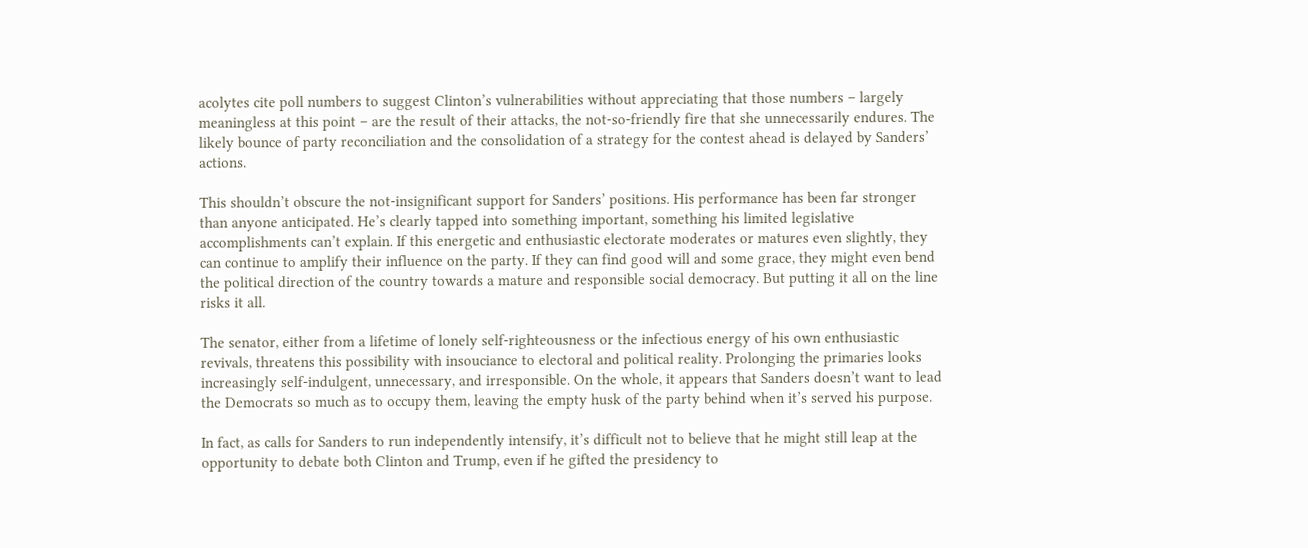acolytes cite poll numbers to suggest Clinton’s vulnerabilities without appreciating that those numbers – largely meaningless at this point – are the result of their attacks, the not-so-friendly fire that she unnecessarily endures. The likely bounce of party reconciliation and the consolidation of a strategy for the contest ahead is delayed by Sanders’ actions.

This shouldn’t obscure the not-insignificant support for Sanders’ positions. His performance has been far stronger than anyone anticipated. He’s clearly tapped into something important, something his limited legislative accomplishments can’t explain. If this energetic and enthusiastic electorate moderates or matures even slightly, they can continue to amplify their influence on the party. If they can find good will and some grace, they might even bend the political direction of the country towards a mature and responsible social democracy. But putting it all on the line risks it all.

The senator, either from a lifetime of lonely self-righteousness or the infectious energy of his own enthusiastic revivals, threatens this possibility with insouciance to electoral and political reality. Prolonging the primaries looks increasingly self-indulgent, unnecessary, and irresponsible. On the whole, it appears that Sanders doesn’t want to lead the Democrats so much as to occupy them, leaving the empty husk of the party behind when it’s served his purpose.

In fact, as calls for Sanders to run independently intensify, it’s difficult not to believe that he might still leap at the opportunity to debate both Clinton and Trump, even if he gifted the presidency to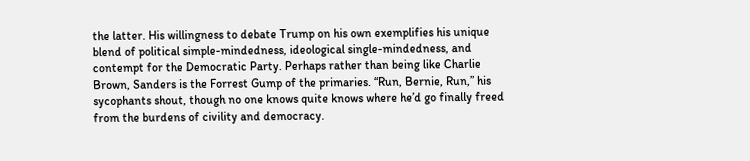the latter. His willingness to debate Trump on his own exemplifies his unique blend of political simple-mindedness, ideological single-mindedness, and contempt for the Democratic Party. Perhaps rather than being like Charlie Brown, Sanders is the Forrest Gump of the primaries. “Run, Bernie, Run,” his sycophants shout, though no one knows quite knows where he’d go finally freed from the burdens of civility and democracy.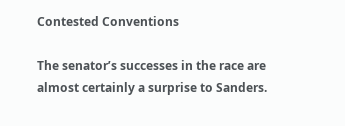Contested Conventions

The senator’s successes in the race are almost certainly a surprise to Sanders.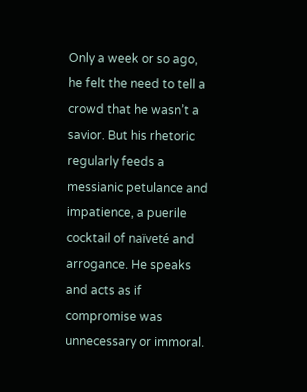Only a week or so ago, he felt the need to tell a crowd that he wasn’t a savior. But his rhetoric regularly feeds a messianic petulance and impatience, a puerile cocktail of naïveté and arrogance. He speaks and acts as if compromise was unnecessary or immoral.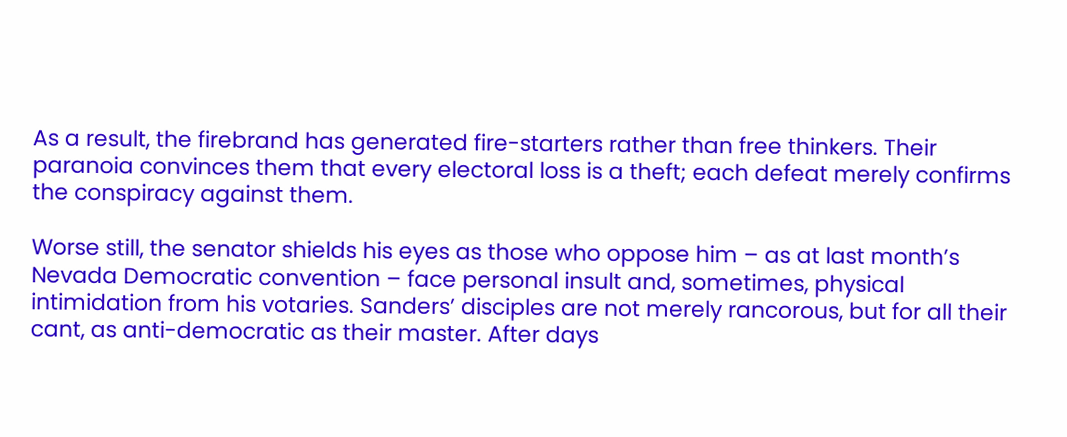As a result, the firebrand has generated fire-starters rather than free thinkers. Their paranoia convinces them that every electoral loss is a theft; each defeat merely confirms the conspiracy against them.

Worse still, the senator shields his eyes as those who oppose him – as at last month’s Nevada Democratic convention – face personal insult and, sometimes, physical intimidation from his votaries. Sanders’ disciples are not merely rancorous, but for all their cant, as anti-democratic as their master. After days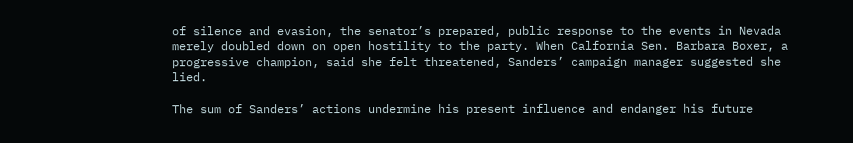of silence and evasion, the senator’s prepared, public response to the events in Nevada merely doubled down on open hostility to the party. When Calfornia Sen. Barbara Boxer, a progressive champion, said she felt threatened, Sanders’ campaign manager suggested she lied.

The sum of Sanders’ actions undermine his present influence and endanger his future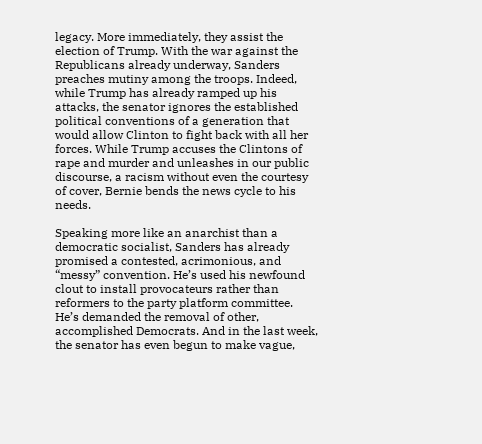legacy. More immediately, they assist the election of Trump. With the war against the Republicans already underway, Sanders preaches mutiny among the troops. Indeed, while Trump has already ramped up his attacks, the senator ignores the established political conventions of a generation that would allow Clinton to fight back with all her forces. While Trump accuses the Clintons of rape and murder and unleashes in our public discourse, a racism without even the courtesy of cover, Bernie bends the news cycle to his needs.

Speaking more like an anarchist than a democratic socialist, Sanders has already promised a contested, acrimonious, and “messy” convention. He’s used his newfound clout to install provocateurs rather than reformers to the party platform committee. He’s demanded the removal of other, accomplished Democrats. And in the last week, the senator has even begun to make vague,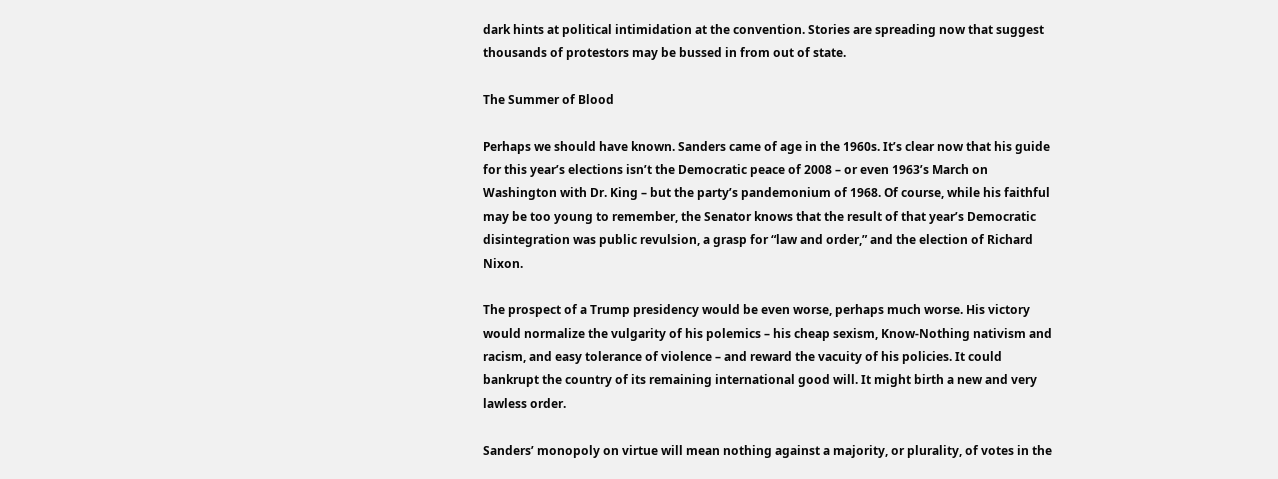dark hints at political intimidation at the convention. Stories are spreading now that suggest thousands of protestors may be bussed in from out of state.

The Summer of Blood

Perhaps we should have known. Sanders came of age in the 1960s. It’s clear now that his guide for this year’s elections isn’t the Democratic peace of 2008 – or even 1963’s March on Washington with Dr. King – but the party’s pandemonium of 1968. Of course, while his faithful may be too young to remember, the Senator knows that the result of that year’s Democratic disintegration was public revulsion, a grasp for “law and order,” and the election of Richard Nixon.

The prospect of a Trump presidency would be even worse, perhaps much worse. His victory would normalize the vulgarity of his polemics – his cheap sexism, Know-Nothing nativism and racism, and easy tolerance of violence – and reward the vacuity of his policies. It could bankrupt the country of its remaining international good will. It might birth a new and very lawless order.

Sanders’ monopoly on virtue will mean nothing against a majority, or plurality, of votes in the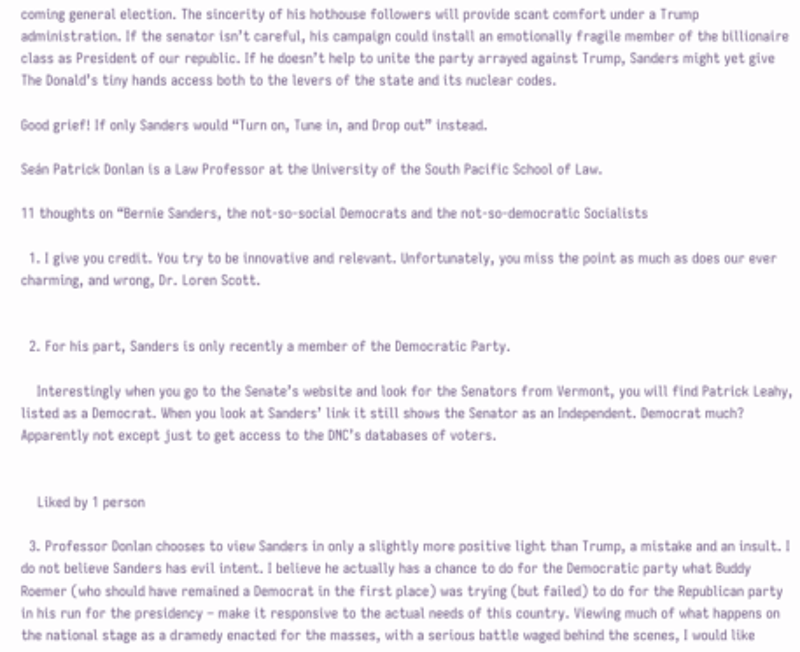coming general election. The sincerity of his hothouse followers will provide scant comfort under a Trump administration. If the senator isn’t careful, his campaign could install an emotionally fragile member of the billionaire class as President of our republic. If he doesn’t help to unite the party arrayed against Trump, Sanders might yet give The Donald’s tiny hands access both to the levers of the state and its nuclear codes.

Good grief! If only Sanders would “Turn on, Tune in, and Drop out” instead.

Seán Patrick Donlan is a Law Professor at the University of the South Pacific School of Law.

11 thoughts on “Bernie Sanders, the not-so-social Democrats and the not-so-democratic Socialists

  1. I give you credit. You try to be innovative and relevant. Unfortunately, you miss the point as much as does our ever charming, and wrong, Dr. Loren Scott.


  2. For his part, Sanders is only recently a member of the Democratic Party.

    Interestingly when you go to the Senate’s website and look for the Senators from Vermont, you will find Patrick Leahy, listed as a Democrat. When you look at Sanders’ link it still shows the Senator as an Independent. Democrat much? Apparently not except just to get access to the DNC’s databases of voters.


    Liked by 1 person

  3. Professor Donlan chooses to view Sanders in only a slightly more positive light than Trump, a mistake and an insult. I do not believe Sanders has evil intent. I believe he actually has a chance to do for the Democratic party what Buddy Roemer (who should have remained a Democrat in the first place) was trying (but failed) to do for the Republican party in his run for the presidency – make it responsive to the actual needs of this country. Viewing much of what happens on the national stage as a dramedy enacted for the masses, with a serious battle waged behind the scenes, I would like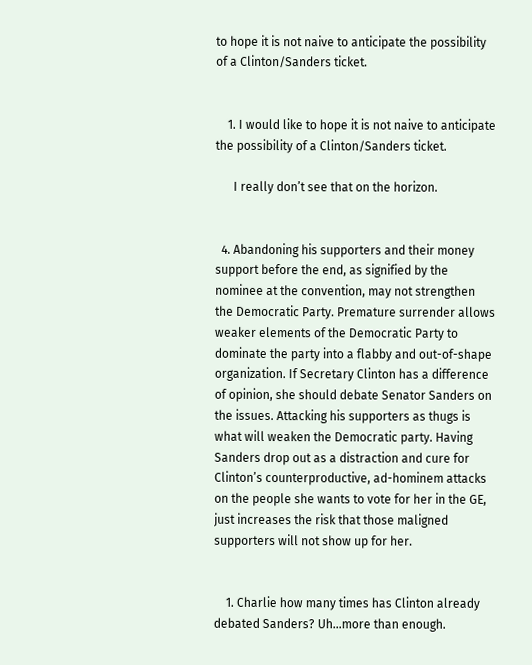to hope it is not naive to anticipate the possibility of a Clinton/Sanders ticket.


    1. I would like to hope it is not naive to anticipate the possibility of a Clinton/Sanders ticket.

      I really don’t see that on the horizon.


  4. Abandoning his supporters and their money support before the end, as signified by the nominee at the convention, may not strengthen the Democratic Party. Premature surrender allows weaker elements of the Democratic Party to dominate the party into a flabby and out-of-shape organization. If Secretary Clinton has a difference of opinion, she should debate Senator Sanders on the issues. Attacking his supporters as thugs is what will weaken the Democratic party. Having Sanders drop out as a distraction and cure for Clinton’s counterproductive, ad-hominem attacks on the people she wants to vote for her in the GE, just increases the risk that those maligned supporters will not show up for her.


    1. Charlie how many times has Clinton already debated Sanders? Uh…more than enough.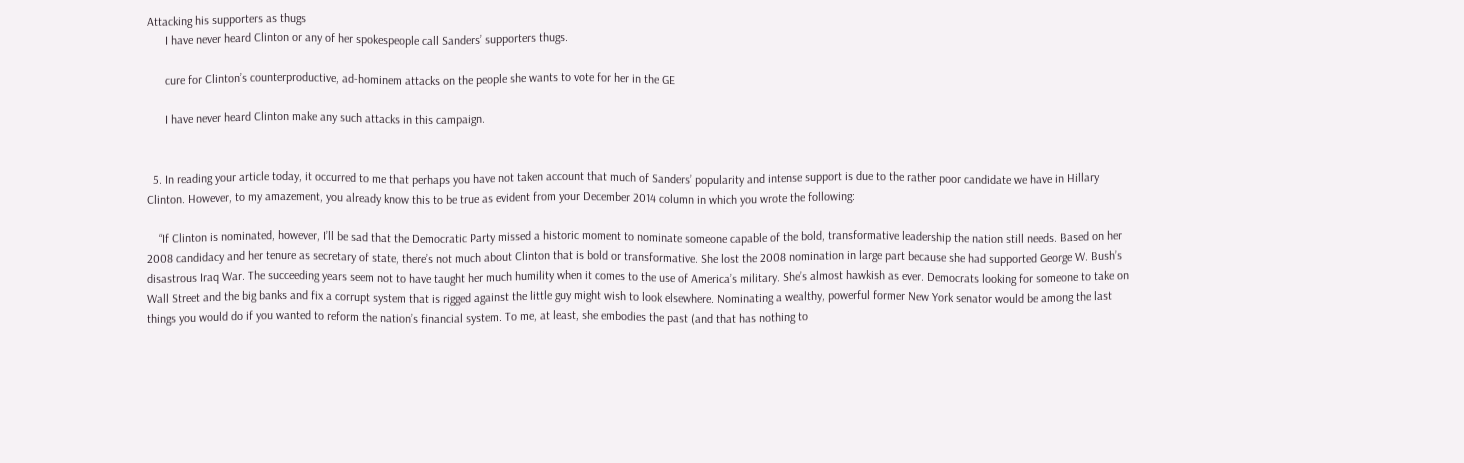Attacking his supporters as thugs
      I have never heard Clinton or any of her spokespeople call Sanders’ supporters thugs.

      cure for Clinton’s counterproductive, ad-hominem attacks on the people she wants to vote for her in the GE

      I have never heard Clinton make any such attacks in this campaign.


  5. In reading your article today, it occurred to me that perhaps you have not taken account that much of Sanders’ popularity and intense support is due to the rather poor candidate we have in Hillary Clinton. However, to my amazement, you already know this to be true as evident from your December 2014 column in which you wrote the following:

    “If Clinton is nominated, however, I’ll be sad that the Democratic Party missed a historic moment to nominate someone capable of the bold, transformative leadership the nation still needs. Based on her 2008 candidacy and her tenure as secretary of state, there’s not much about Clinton that is bold or transformative. She lost the 2008 nomination in large part because she had supported George W. Bush’s disastrous Iraq War. The succeeding years seem not to have taught her much humility when it comes to the use of America’s military. She’s almost hawkish as ever. Democrats looking for someone to take on Wall Street and the big banks and fix a corrupt system that is rigged against the little guy might wish to look elsewhere. Nominating a wealthy, powerful former New York senator would be among the last things you would do if you wanted to reform the nation’s financial system. To me, at least, she embodies the past (and that has nothing to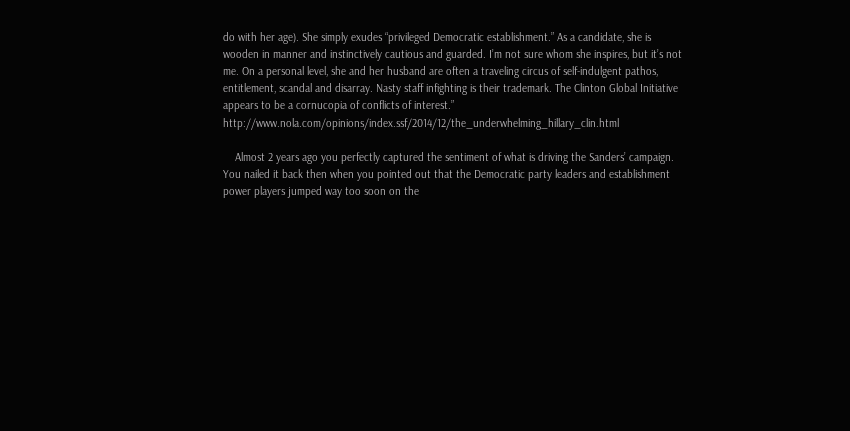do with her age). She simply exudes “privileged Democratic establishment.” As a candidate, she is wooden in manner and instinctively cautious and guarded. I’m not sure whom she inspires, but it’s not me. On a personal level, she and her husband are often a traveling circus of self-indulgent pathos, entitlement, scandal and disarray. Nasty staff infighting is their trademark. The Clinton Global Initiative appears to be a cornucopia of conflicts of interest.” http://www.nola.com/opinions/index.ssf/2014/12/the_underwhelming_hillary_clin.html

    Almost 2 years ago you perfectly captured the sentiment of what is driving the Sanders’ campaign. You nailed it back then when you pointed out that the Democratic party leaders and establishment power players jumped way too soon on the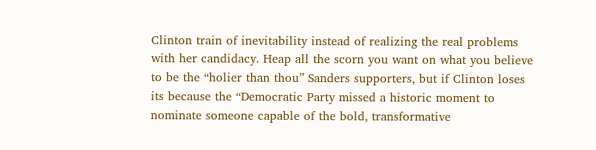Clinton train of inevitability instead of realizing the real problems with her candidacy. Heap all the scorn you want on what you believe to be the “holier than thou” Sanders supporters, but if Clinton loses its because the “Democratic Party missed a historic moment to nominate someone capable of the bold, transformative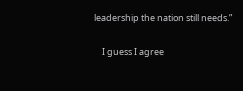leadership the nation still needs.”

    I guess I agree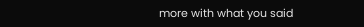more with what you said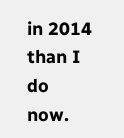in 2014 than I do now.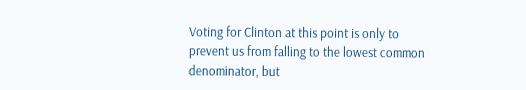Voting for Clinton at this point is only to prevent us from falling to the lowest common denominator, but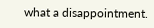what a disappointment.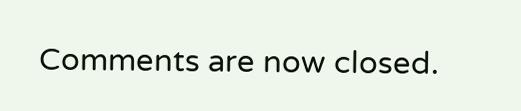Comments are now closed.